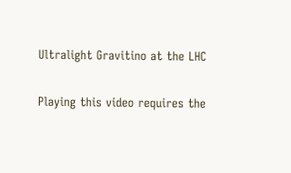Ultralight Gravitino at the LHC

Playing this video requires the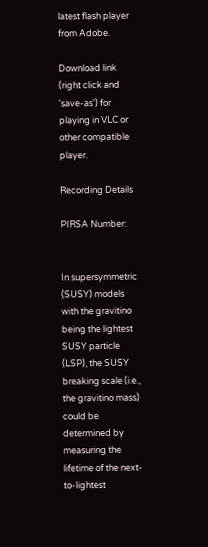latest flash player from Adobe.

Download link (right click and 'save-as') for playing in VLC or other compatible player.

Recording Details

PIRSA Number:


In supersymmetric (SUSY) models with the gravitino being the lightest SUSY particle (LSP), the SUSY breaking scale (i.e., the gravitino mass) could be determined by measuring the lifetime of the next-to-lightest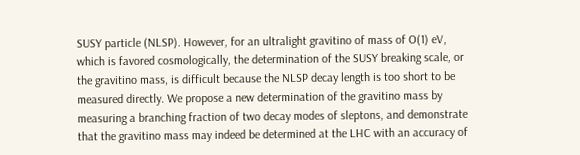SUSY particle (NLSP). However, for an ultralight gravitino of mass of O(1) eV, which is favored cosmologically, the determination of the SUSY breaking scale, or the gravitino mass, is difficult because the NLSP decay length is too short to be measured directly. We propose a new determination of the gravitino mass by measuring a branching fraction of two decay modes of sleptons, and demonstrate that the gravitino mass may indeed be determined at the LHC with an accuracy of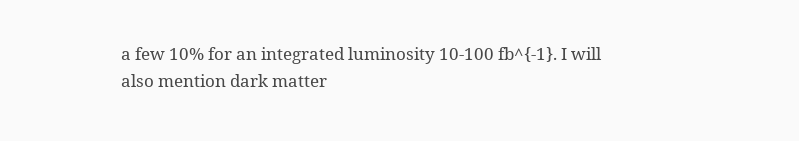a few 10% for an integrated luminosity 10-100 fb^{-1}. I will also mention dark matter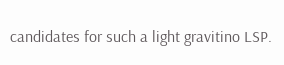candidates for such a light gravitino LSP.